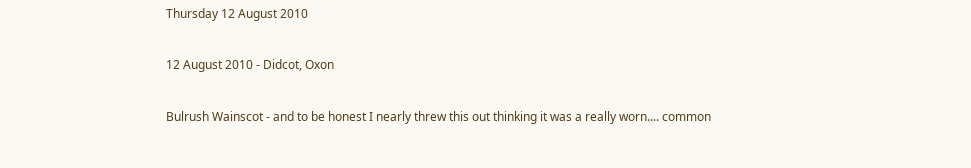Thursday 12 August 2010

12 August 2010 - Didcot, Oxon

Bulrush Wainscot - and to be honest I nearly threw this out thinking it was a really worn.... common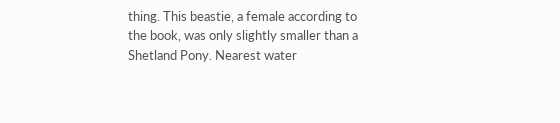thing. This beastie, a female according to the book, was only slightly smaller than a Shetland Pony. Nearest water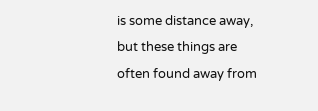is some distance away, but these things are often found away from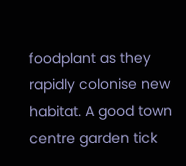foodplant as they rapidly colonise new habitat. A good town centre garden tick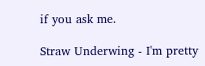if you ask me.

Straw Underwing - I'm pretty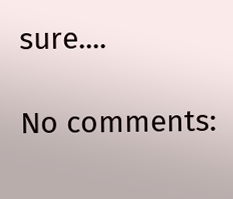sure....

No comments: